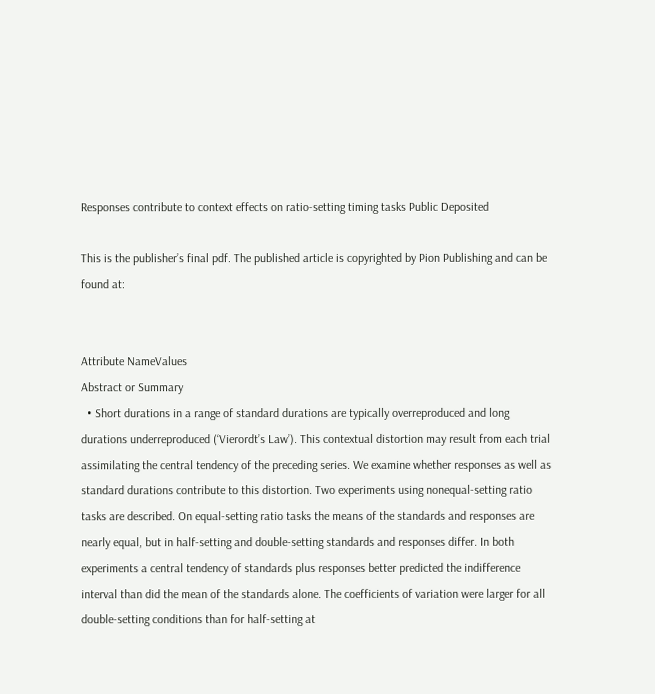Responses contribute to context effects on ratio-setting timing tasks Public Deposited

This is the publisher’s final pdf. The published article is copyrighted by Pion Publishing and can be found at:


Attribute NameValues
Abstract or Summary
  • Short durations in a range of standard durations are typically overreproduced and long durations underreproduced (‘Vierordt’s Law’). This contextual distortion may result from each trial assimilating the central tendency of the preceding series. We examine whether responses as well as standard durations contribute to this distortion. Two experiments using nonequal-setting ratio tasks are described. On equal-setting ratio tasks the means of the standards and responses are nearly equal, but in half-setting and double-setting standards and responses differ. In both experiments a central tendency of standards plus responses better predicted the indifference interval than did the mean of the standards alone. The coefficients of variation were larger for all double-setting conditions than for half-setting at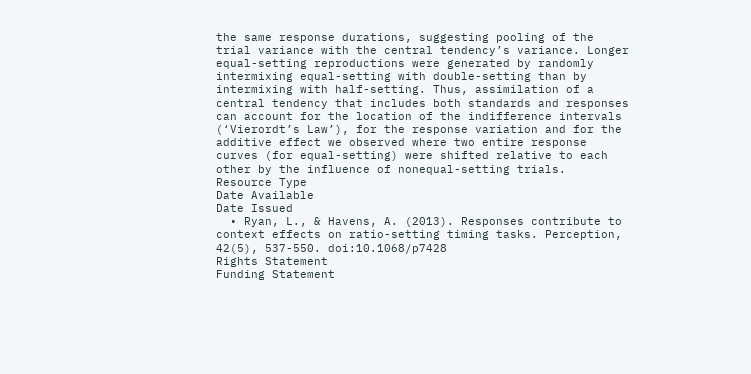the same response durations, suggesting pooling of the trial variance with the central tendency’s variance. Longer equal-setting reproductions were generated by randomly intermixing equal-setting with double-setting than by intermixing with half-setting. Thus, assimilation of a central tendency that includes both standards and responses can account for the location of the indifference intervals (‘Vierordt’s Law’), for the response variation and for the additive effect we observed where two entire response curves (for equal-setting) were shifted relative to each other by the influence of nonequal-setting trials.
Resource Type
Date Available
Date Issued
  • Ryan, L., & Havens, A. (2013). Responses contribute to context effects on ratio-setting timing tasks. Perception, 42(5), 537-550. doi:10.1068/p7428
Rights Statement
Funding Statement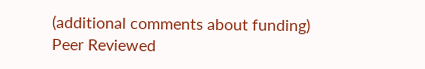(additional comments about funding)
Peer Reviewed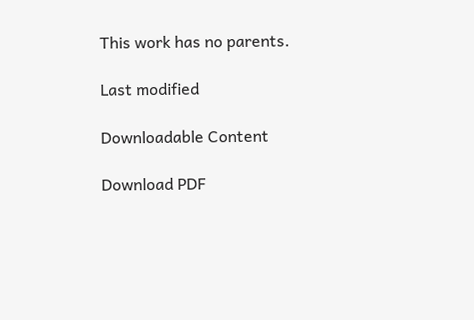This work has no parents.

Last modified

Downloadable Content

Download PDF